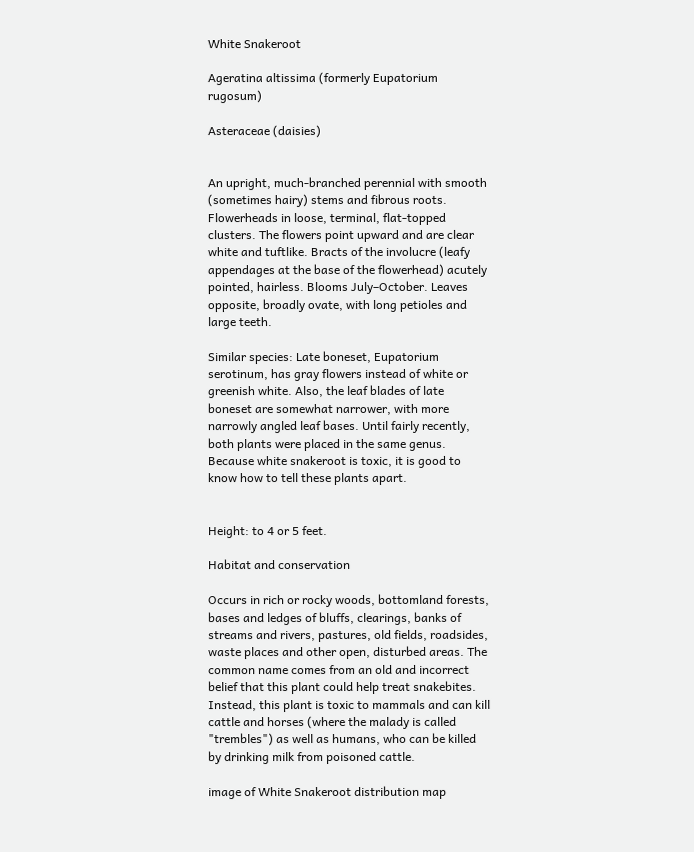White Snakeroot

Ageratina altissima (formerly Eupatorium rugosum)

Asteraceae (daisies)


An upright, much-branched perennial with smooth (sometimes hairy) stems and fibrous roots. Flowerheads in loose, terminal, flat-topped clusters. The flowers point upward and are clear white and tuftlike. Bracts of the involucre (leafy appendages at the base of the flowerhead) acutely pointed, hairless. Blooms July–October. Leaves opposite, broadly ovate, with long petioles and large teeth.

Similar species: Late boneset, Eupatorium serotinum, has gray flowers instead of white or greenish white. Also, the leaf blades of late boneset are somewhat narrower, with more narrowly angled leaf bases. Until fairly recently, both plants were placed in the same genus. Because white snakeroot is toxic, it is good to know how to tell these plants apart.


Height: to 4 or 5 feet.

Habitat and conservation

Occurs in rich or rocky woods, bottomland forests, bases and ledges of bluffs, clearings, banks of streams and rivers, pastures, old fields, roadsides, waste places and other open, disturbed areas. The common name comes from an old and incorrect belief that this plant could help treat snakebites. Instead, this plant is toxic to mammals and can kill cattle and horses (where the malady is called "trembles") as well as humans, who can be killed by drinking milk from poisoned cattle.

image of White Snakeroot distribution map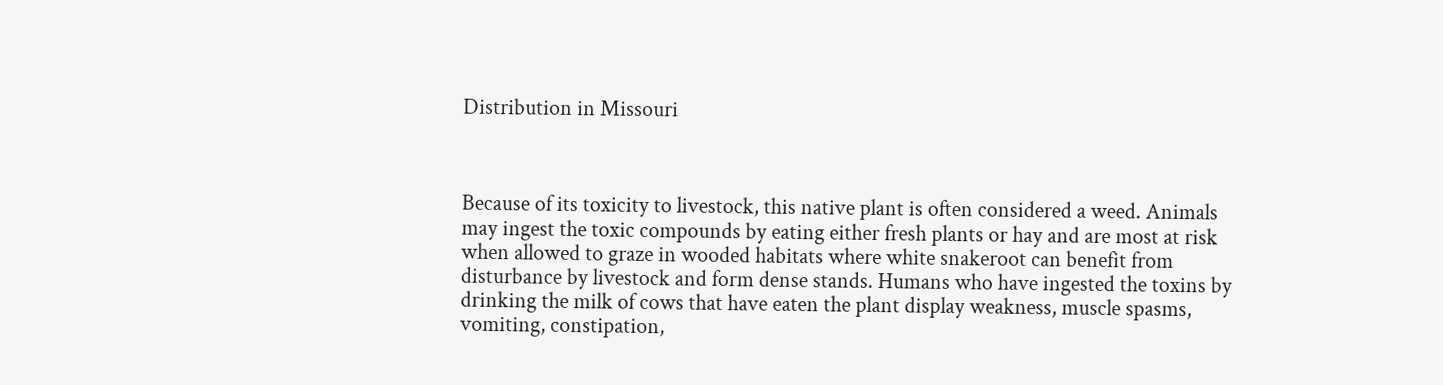Distribution in Missouri



Because of its toxicity to livestock, this native plant is often considered a weed. Animals may ingest the toxic compounds by eating either fresh plants or hay and are most at risk when allowed to graze in wooded habitats where white snakeroot can benefit from disturbance by livestock and form dense stands. Humans who have ingested the toxins by drinking the milk of cows that have eaten the plant display weakness, muscle spasms, vomiting, constipation,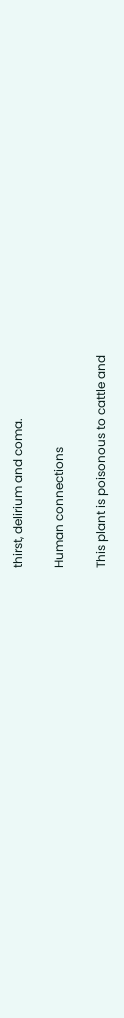thirst, delirium and coma.

Human connections

This plant is poisonous to cattle and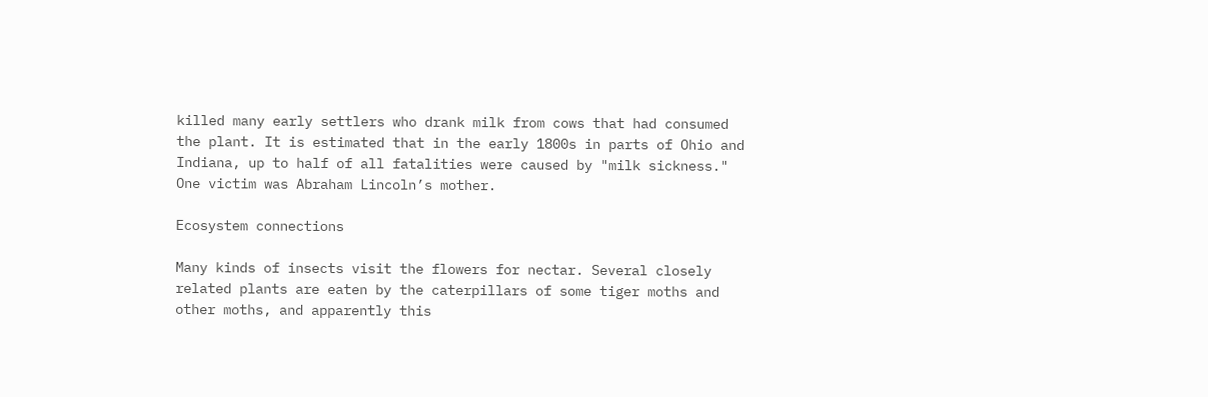killed many early settlers who drank milk from cows that had consumed the plant. It is estimated that in the early 1800s in parts of Ohio and Indiana, up to half of all fatalities were caused by "milk sickness." One victim was Abraham Lincoln’s mother.

Ecosystem connections

Many kinds of insects visit the flowers for nectar. Several closely related plants are eaten by the caterpillars of some tiger moths and other moths, and apparently this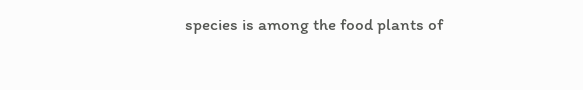species is among the food plants of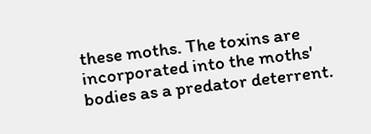these moths. The toxins are incorporated into the moths' bodies as a predator deterrent.